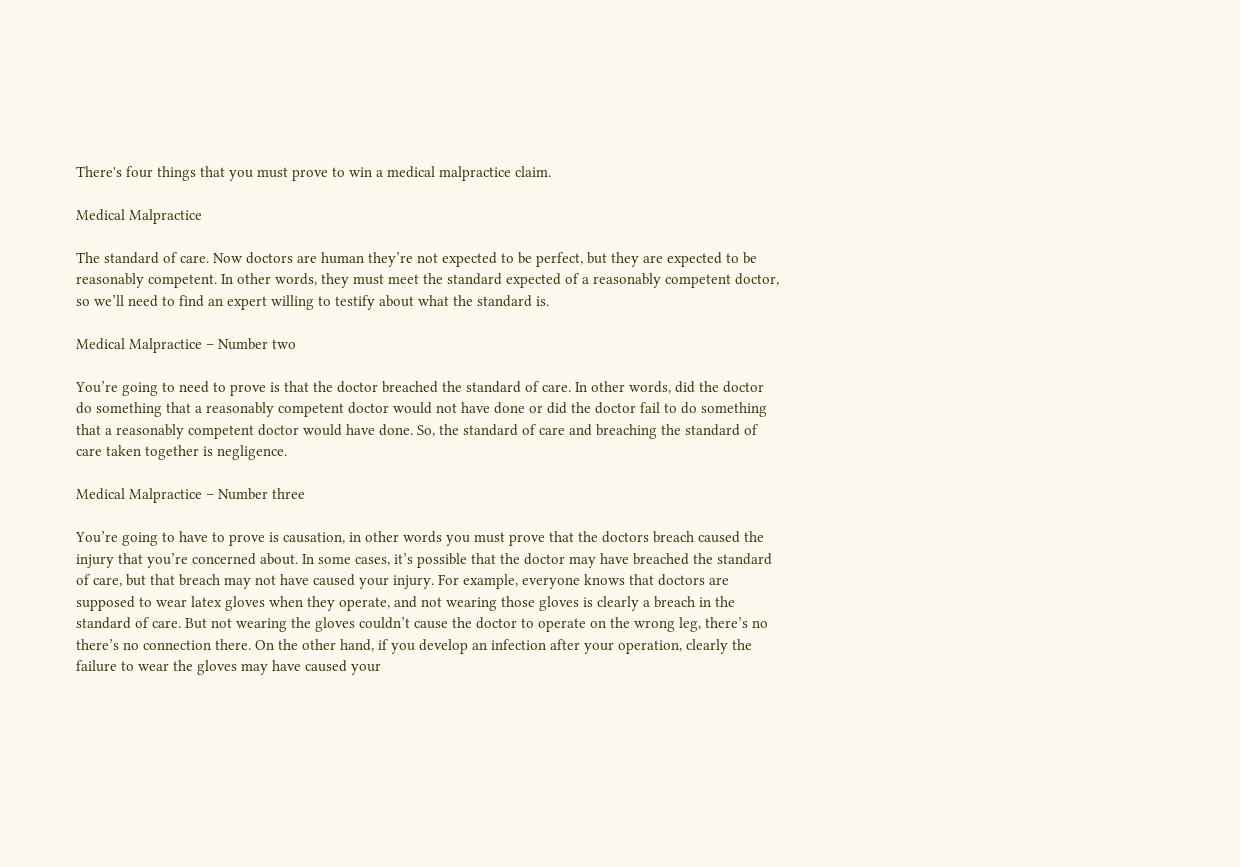There's four things that you must prove to win a medical malpractice claim.

Medical Malpractice

The standard of care. Now doctors are human they’re not expected to be perfect, but they are expected to be reasonably competent. In other words, they must meet the standard expected of a reasonably competent doctor, so we’ll need to find an expert willing to testify about what the standard is.

Medical Malpractice – Number two

You’re going to need to prove is that the doctor breached the standard of care. In other words, did the doctor do something that a reasonably competent doctor would not have done or did the doctor fail to do something that a reasonably competent doctor would have done. So, the standard of care and breaching the standard of care taken together is negligence.

Medical Malpractice – Number three

You’re going to have to prove is causation, in other words you must prove that the doctors breach caused the injury that you’re concerned about. In some cases, it’s possible that the doctor may have breached the standard of care, but that breach may not have caused your injury. For example, everyone knows that doctors are supposed to wear latex gloves when they operate, and not wearing those gloves is clearly a breach in the standard of care. But not wearing the gloves couldn’t cause the doctor to operate on the wrong leg, there’s no there’s no connection there. On the other hand, if you develop an infection after your operation, clearly the failure to wear the gloves may have caused your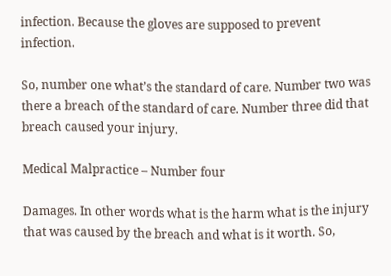infection. Because the gloves are supposed to prevent infection.

So, number one what’s the standard of care. Number two was there a breach of the standard of care. Number three did that breach caused your injury.

Medical Malpractice – Number four

Damages. In other words what is the harm what is the injury that was caused by the breach and what is it worth. So,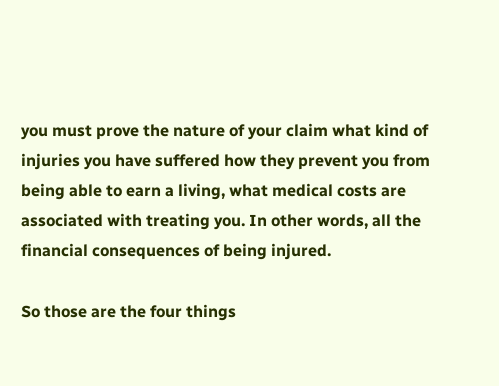you must prove the nature of your claim what kind of injuries you have suffered how they prevent you from being able to earn a living, what medical costs are associated with treating you. In other words, all the financial consequences of being injured.

So those are the four things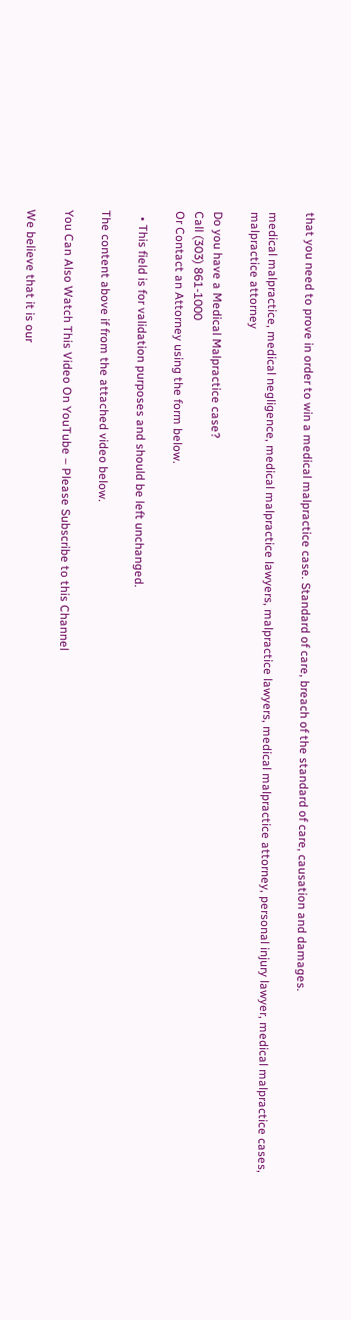that you need to prove in order to win a medical malpractice case. Standard of care, breach of the standard of care, causation and damages.

medical malpractice, medical negligence, medical malpractice lawyers, malpractice lawyers, medical malpractice attorney, personal injury lawyer, medical malpractice cases, malpractice attorney

Do you have a Medical Malpractice case?
Call (303) 861-1000
Or Contact an Attorney using the form below.

  • This field is for validation purposes and should be left unchanged.

The content above if from the attached video below.

You Can Also Watch This Video On YouTube – Please Subscribe to this Channel

We believe that it is our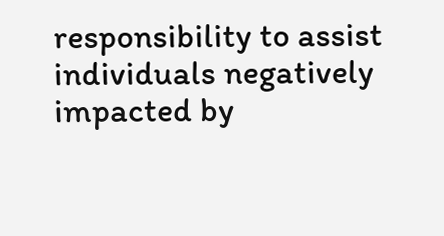responsibility to assist
individuals negatively impacted by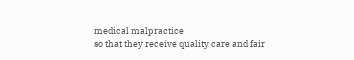medical malpractice
so that they receive quality care and fair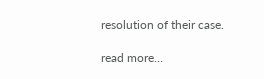resolution of their case.

read more…